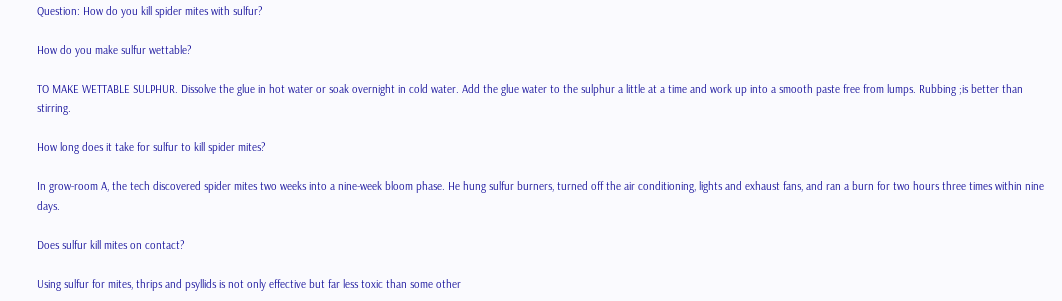Question: How do you kill spider mites with sulfur?

How do you make sulfur wettable?

TO MAKE WETTABLE SULPHUR. Dissolve the glue in hot water or soak overnight in cold water. Add the glue water to the sulphur a little at a time and work up into a smooth paste free from lumps. Rubbing ;is better than stirring.

How long does it take for sulfur to kill spider mites?

In grow-room A, the tech discovered spider mites two weeks into a nine-week bloom phase. He hung sulfur burners, turned off the air conditioning, lights and exhaust fans, and ran a burn for two hours three times within nine days.

Does sulfur kill mites on contact?

Using sulfur for mites, thrips and psyllids is not only effective but far less toxic than some other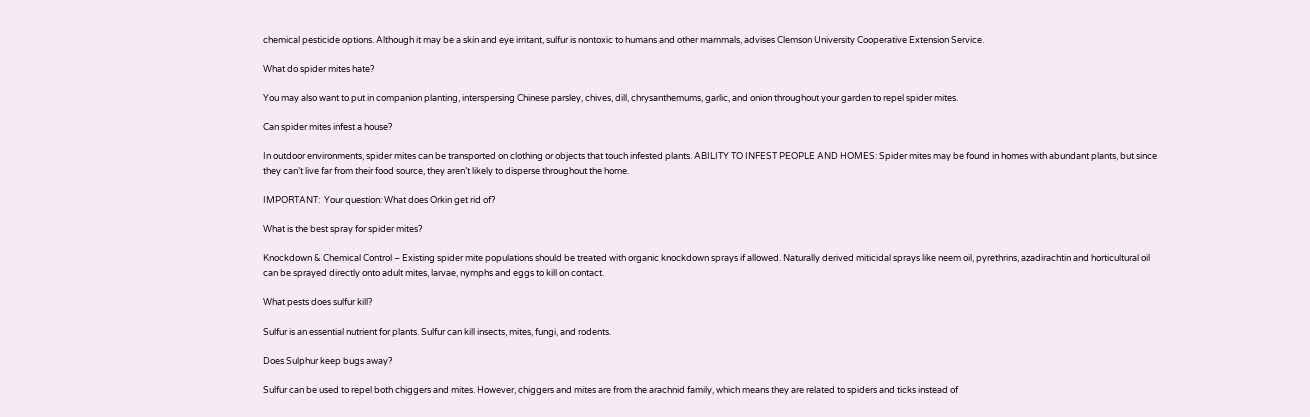chemical pesticide options. Although it may be a skin and eye irritant, sulfur is nontoxic to humans and other mammals, advises Clemson University Cooperative Extension Service.

What do spider mites hate?

You may also want to put in companion planting, interspersing Chinese parsley, chives, dill, chrysanthemums, garlic, and onion throughout your garden to repel spider mites.

Can spider mites infest a house?

In outdoor environments, spider mites can be transported on clothing or objects that touch infested plants. ABILITY TO INFEST PEOPLE AND HOMES: Spider mites may be found in homes with abundant plants, but since they can’t live far from their food source, they aren’t likely to disperse throughout the home.

IMPORTANT:  Your question: What does Orkin get rid of?

What is the best spray for spider mites?

Knockdown & Chemical Control – Existing spider mite populations should be treated with organic knockdown sprays if allowed. Naturally derived miticidal sprays like neem oil, pyrethrins, azadirachtin and horticultural oil can be sprayed directly onto adult mites, larvae, nymphs and eggs to kill on contact.

What pests does sulfur kill?

Sulfur is an essential nutrient for plants. Sulfur can kill insects, mites, fungi, and rodents.

Does Sulphur keep bugs away?

Sulfur can be used to repel both chiggers and mites. However, chiggers and mites are from the arachnid family, which means they are related to spiders and ticks instead of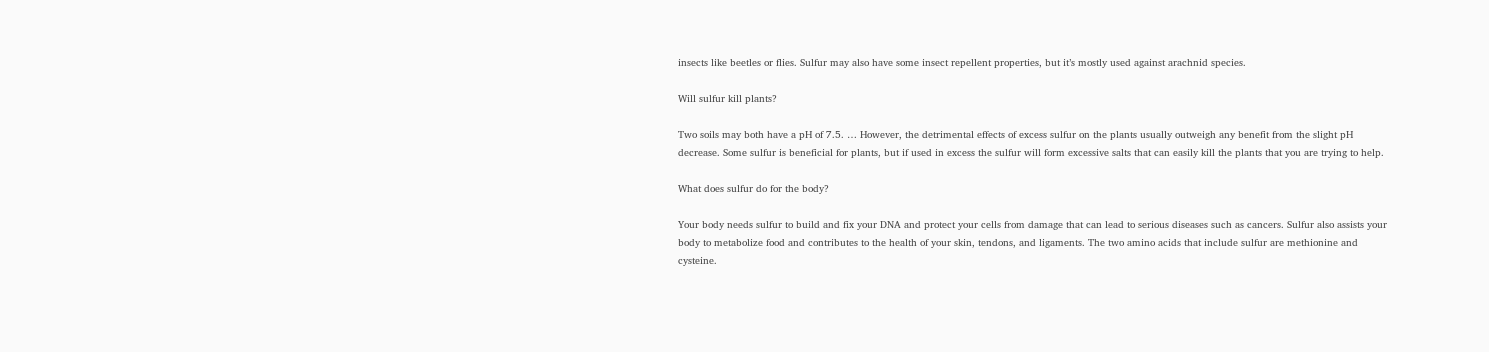insects like beetles or flies. Sulfur may also have some insect repellent properties, but it’s mostly used against arachnid species.

Will sulfur kill plants?

Two soils may both have a pH of 7.5. … However, the detrimental effects of excess sulfur on the plants usually outweigh any benefit from the slight pH decrease. Some sulfur is beneficial for plants, but if used in excess the sulfur will form excessive salts that can easily kill the plants that you are trying to help.

What does sulfur do for the body?

Your body needs sulfur to build and fix your DNA and protect your cells from damage that can lead to serious diseases such as cancers. Sulfur also assists your body to metabolize food and contributes to the health of your skin, tendons, and ligaments. The two amino acids that include sulfur are methionine and cysteine.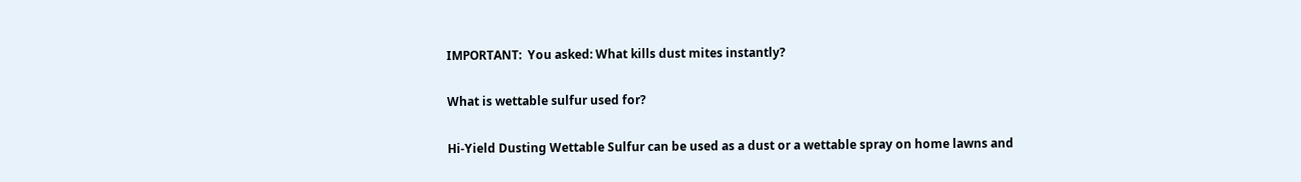IMPORTANT:  You asked: What kills dust mites instantly?

What is wettable sulfur used for?

Hi-Yield Dusting Wettable Sulfur can be used as a dust or a wettable spray on home lawns and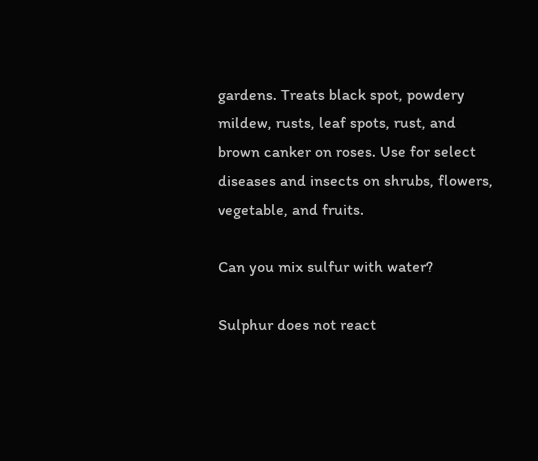gardens. Treats black spot, powdery mildew, rusts, leaf spots, rust, and brown canker on roses. Use for select diseases and insects on shrubs, flowers, vegetable, and fruits.

Can you mix sulfur with water?

Sulphur does not react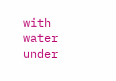with water under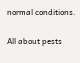normal conditions.

All about pests